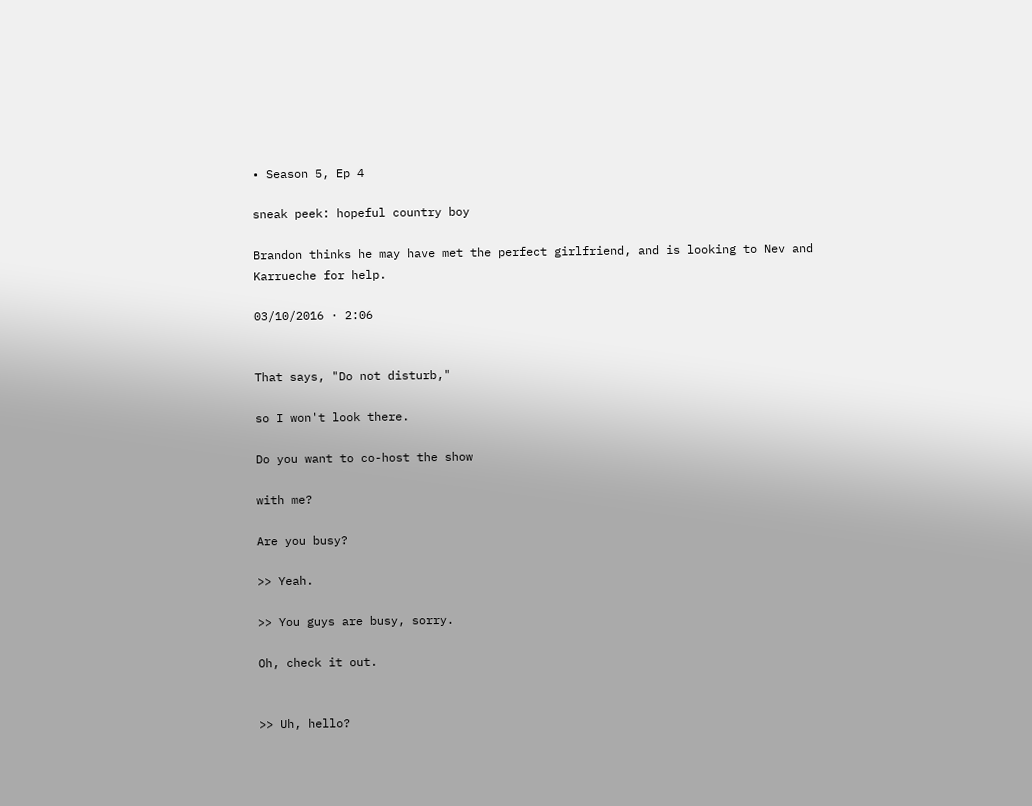• Season 5, Ep 4

sneak peek: hopeful country boy

Brandon thinks he may have met the perfect girlfriend, and is looking to Nev and Karrueche for help.

03/10/2016 · 2:06


That says, "Do not disturb,"

so I won't look there.

Do you want to co-host the show

with me?

Are you busy?

>> Yeah.

>> You guys are busy, sorry.

Oh, check it out.


>> Uh, hello?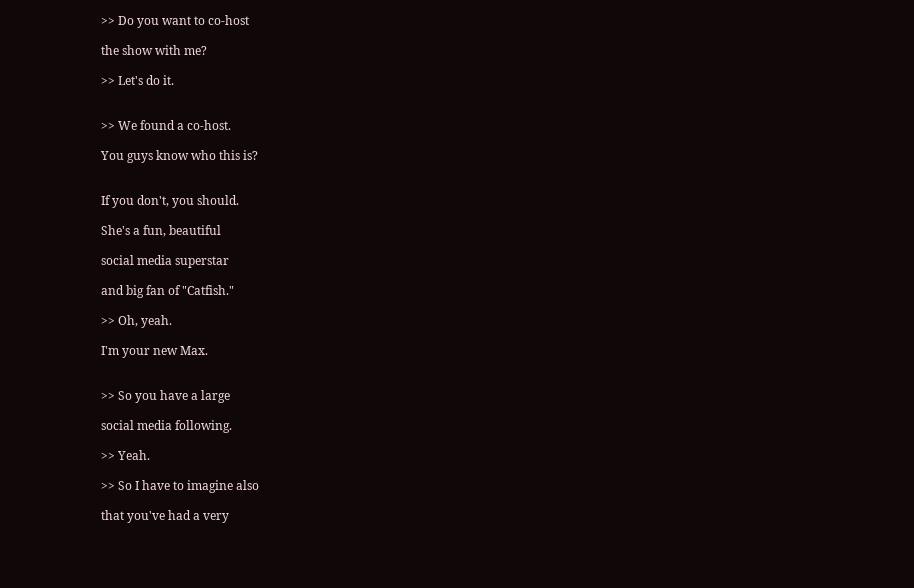>> Do you want to co-host

the show with me?

>> Let's do it.


>> We found a co-host.

You guys know who this is?


If you don't, you should.

She's a fun, beautiful

social media superstar

and big fan of "Catfish."

>> Oh, yeah.

I'm your new Max.


>> So you have a large

social media following.

>> Yeah.

>> So I have to imagine also

that you've had a very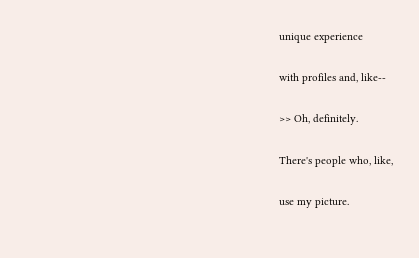unique experience

with profiles and, like--

>> Oh, definitely.

There's people who, like,

use my picture.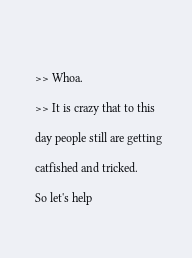>> Whoa.

>> It is crazy that to this

day people still are getting

catfished and tricked.

So let's help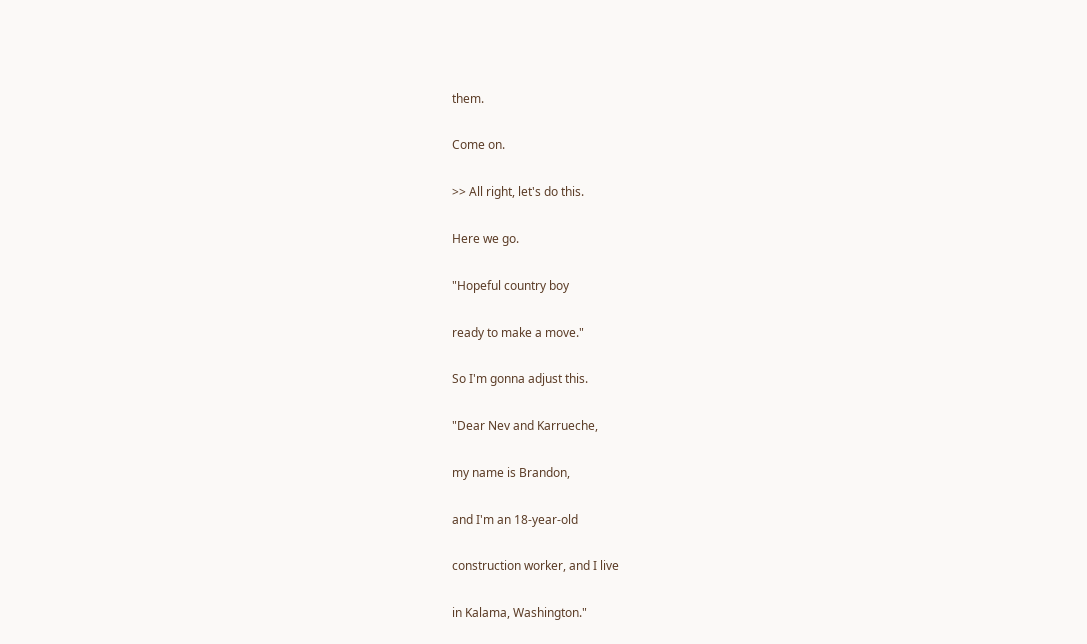them.

Come on.

>> All right, let's do this.

Here we go.

"Hopeful country boy

ready to make a move."

So I'm gonna adjust this.

"Dear Nev and Karrueche,

my name is Brandon,

and I'm an 18-year-old

construction worker, and I live

in Kalama, Washington."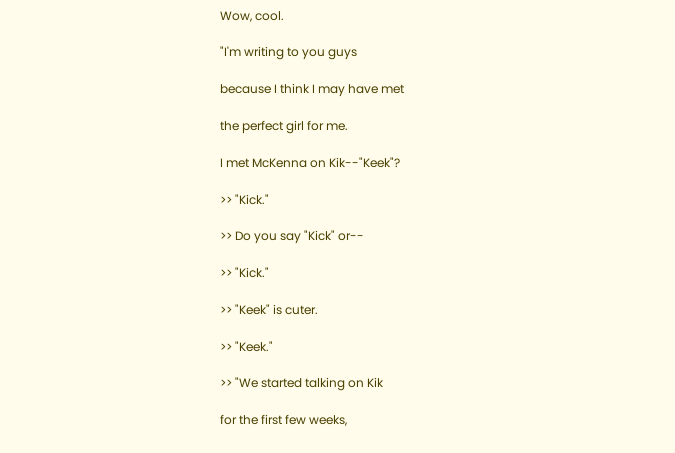Wow, cool.

"I'm writing to you guys

because I think I may have met

the perfect girl for me.

I met McKenna on Kik--"Keek"?

>> "Kick."

>> Do you say "Kick" or--

>> "Kick."

>> "Keek" is cuter.

>> "Keek."

>> "We started talking on Kik

for the first few weeks,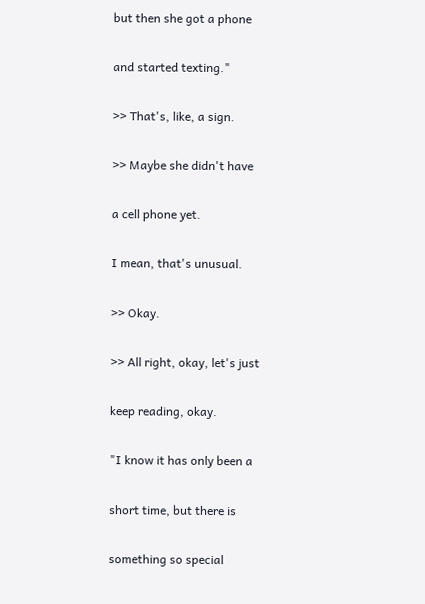but then she got a phone

and started texting."

>> That's, like, a sign.

>> Maybe she didn't have

a cell phone yet.

I mean, that's unusual.

>> Okay.

>> All right, okay, let's just

keep reading, okay.

"I know it has only been a

short time, but there is

something so special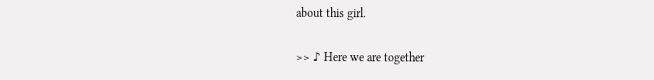about this girl.

>> ♪ Here we are together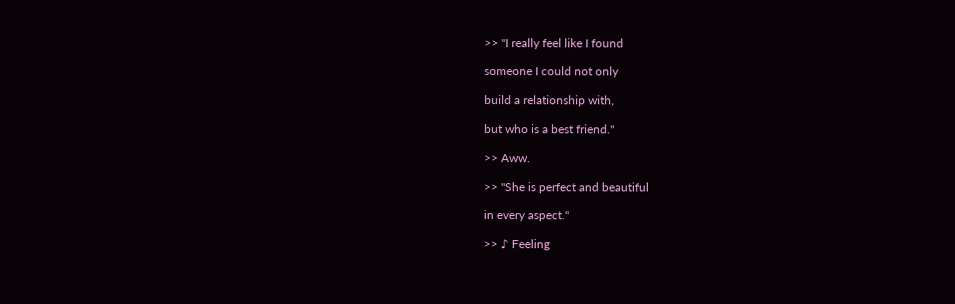>> "I really feel like I found

someone I could not only

build a relationship with,

but who is a best friend."

>> Aww.

>> "She is perfect and beautiful

in every aspect."

>> ♪ Feeling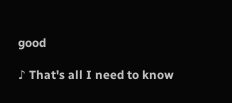good

♪ That's all I need to know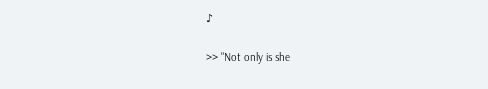♪

>> "Not only is she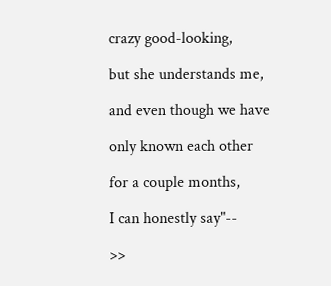crazy good-looking,

but she understands me,

and even though we have

only known each other

for a couple months,

I can honestly say"--

>>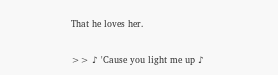That he loves her.

>> ♪ 'Cause you light me up ♪